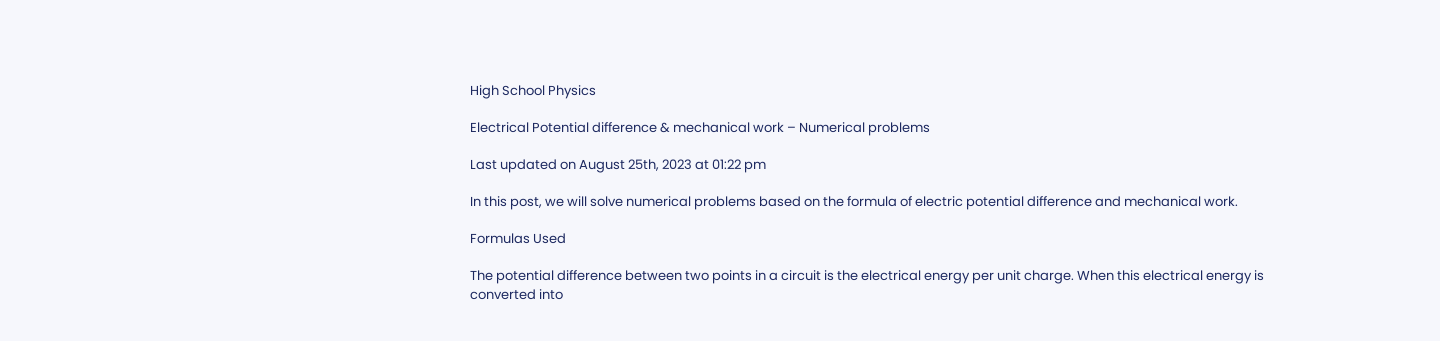High School Physics

Electrical Potential difference & mechanical work – Numerical problems

Last updated on August 25th, 2023 at 01:22 pm

In this post, we will solve numerical problems based on the formula of electric potential difference and mechanical work.

Formulas Used

The potential difference between two points in a circuit is the electrical energy per unit charge. When this electrical energy is converted into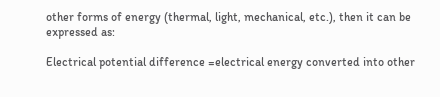other forms of energy (thermal, light, mechanical, etc.), then it can be expressed as:

Electrical potential difference =electrical energy converted into other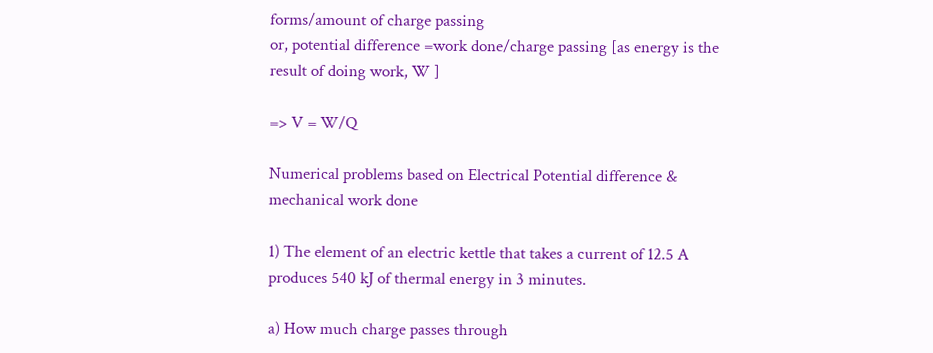forms/amount of charge passing
or, potential difference =work done/charge passing [as energy is the result of doing work, W ]

=> V = W/Q

Numerical problems based on Electrical Potential difference & mechanical work done

1) The element of an electric kettle that takes a current of 12.5 A produces 540 kJ of thermal energy in 3 minutes.

a) How much charge passes through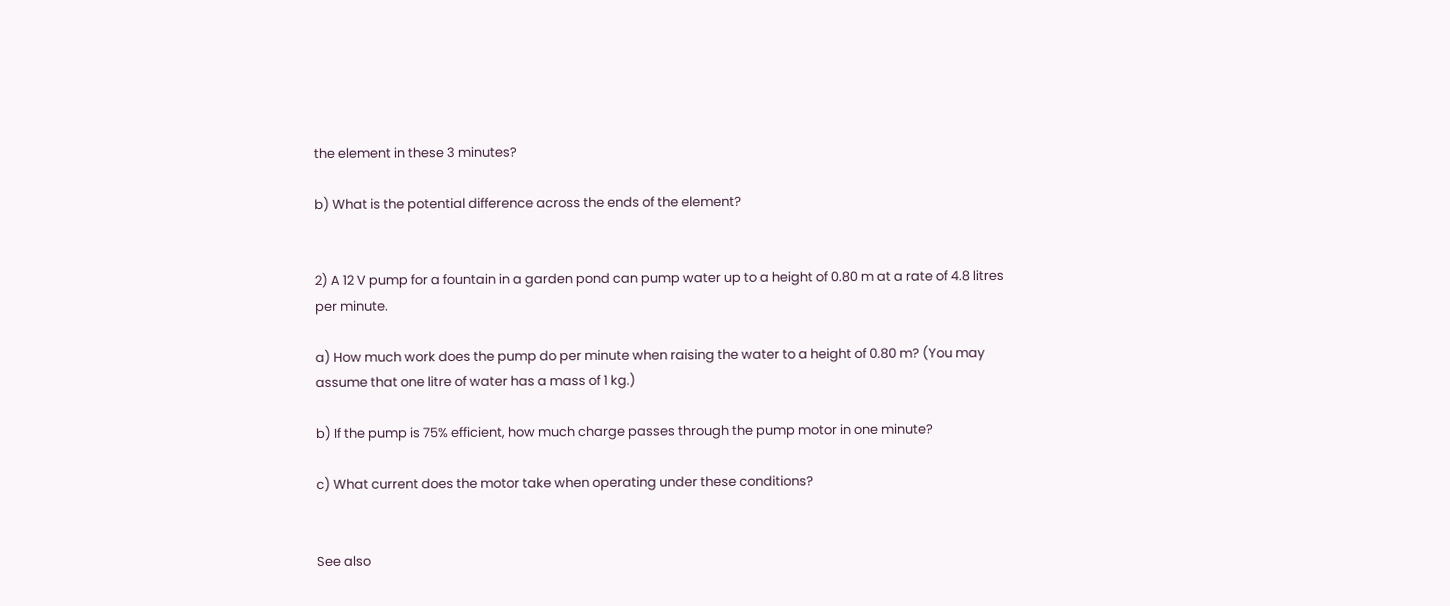the element in these 3 minutes?

b) What is the potential difference across the ends of the element?


2) A 12 V pump for a fountain in a garden pond can pump water up to a height of 0.80 m at a rate of 4.8 litres per minute.

a) How much work does the pump do per minute when raising the water to a height of 0.80 m? (You may assume that one litre of water has a mass of 1 kg.)

b) If the pump is 75% efficient, how much charge passes through the pump motor in one minute?

c) What current does the motor take when operating under these conditions?


See also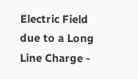Electric Field due to a Long Line Charge -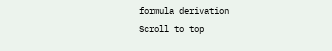formula derivation
Scroll to top